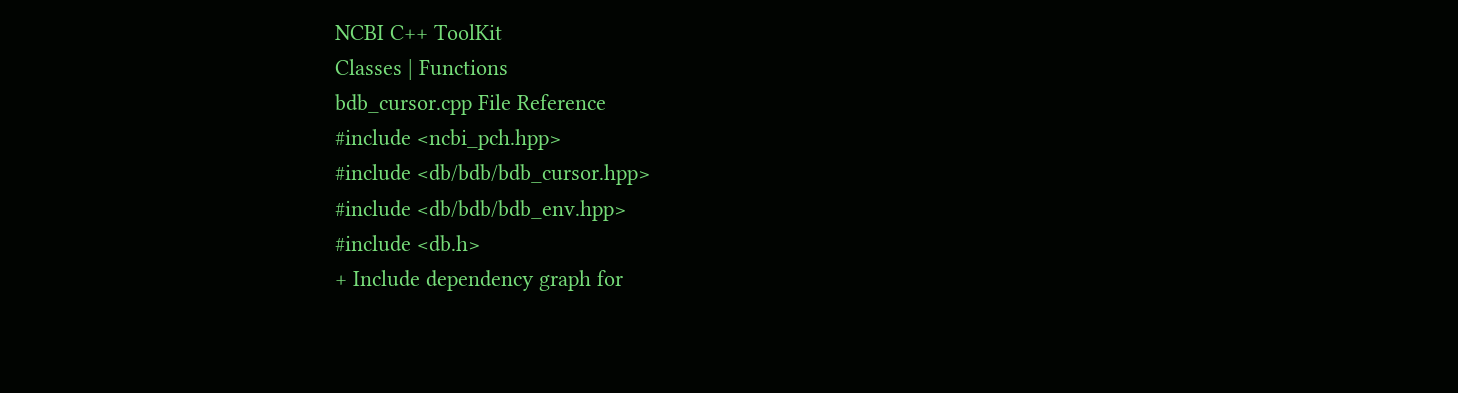NCBI C++ ToolKit
Classes | Functions
bdb_cursor.cpp File Reference
#include <ncbi_pch.hpp>
#include <db/bdb/bdb_cursor.hpp>
#include <db/bdb/bdb_env.hpp>
#include <db.h>
+ Include dependency graph for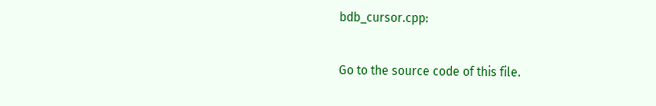bdb_cursor.cpp:

Go to the source code of this file.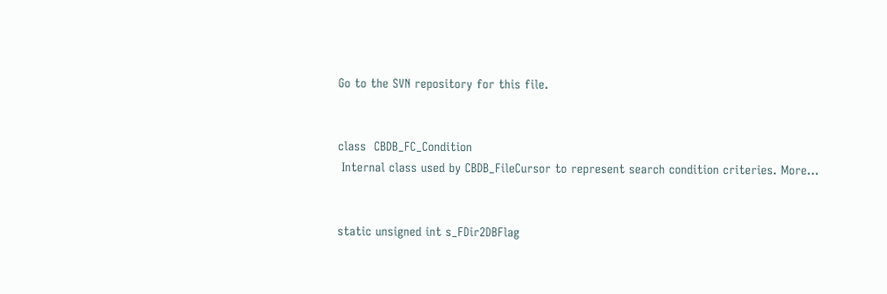Go to the SVN repository for this file.


class  CBDB_FC_Condition
 Internal class used by CBDB_FileCursor to represent search condition criteries. More...


static unsigned int s_FDir2DBFlag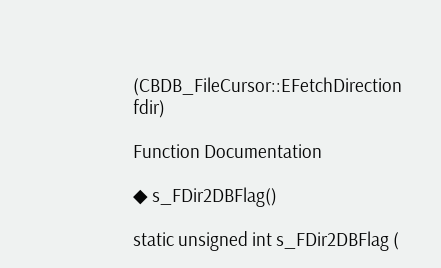(CBDB_FileCursor::EFetchDirection fdir)

Function Documentation

◆ s_FDir2DBFlag()

static unsigned int s_FDir2DBFlag (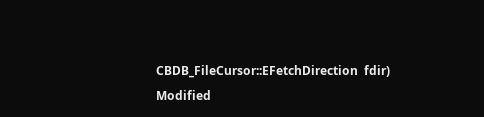CBDB_FileCursor::EFetchDirection  fdir)
Modified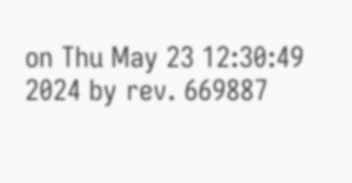on Thu May 23 12:30:49 2024 by rev. 669887